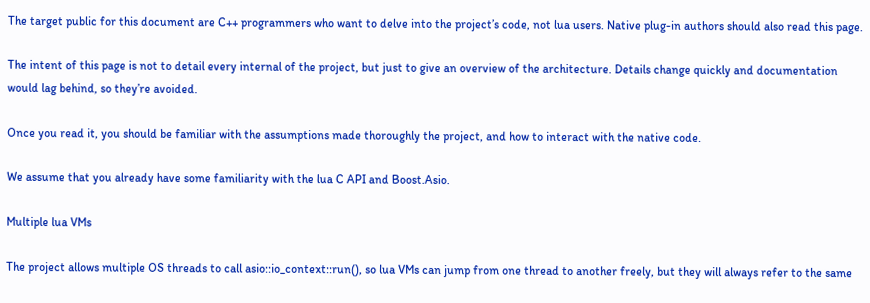The target public for this document are C++ programmers who want to delve into the project’s code, not lua users. Native plug-in authors should also read this page.

The intent of this page is not to detail every internal of the project, but just to give an overview of the architecture. Details change quickly and documentation would lag behind, so they’re avoided.

Once you read it, you should be familiar with the assumptions made thoroughly the project, and how to interact with the native code.

We assume that you already have some familiarity with the lua C API and Boost.Asio.

Multiple lua VMs

The project allows multiple OS threads to call asio::io_context::run(), so lua VMs can jump from one thread to another freely, but they will always refer to the same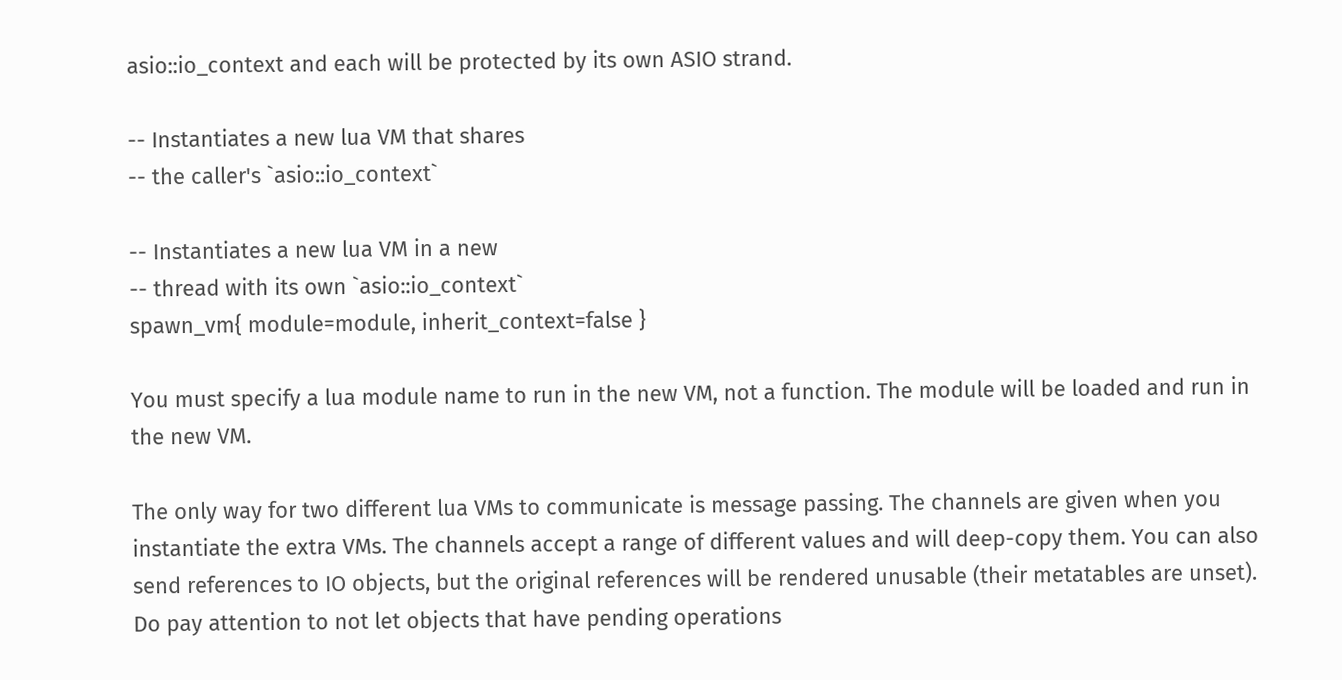asio::io_context and each will be protected by its own ASIO strand.

-- Instantiates a new lua VM that shares
-- the caller's `asio::io_context`

-- Instantiates a new lua VM in a new
-- thread with its own `asio::io_context`
spawn_vm{ module=module, inherit_context=false }

You must specify a lua module name to run in the new VM, not a function. The module will be loaded and run in the new VM.

The only way for two different lua VMs to communicate is message passing. The channels are given when you instantiate the extra VMs. The channels accept a range of different values and will deep-copy them. You can also send references to IO objects, but the original references will be rendered unusable (their metatables are unset). Do pay attention to not let objects that have pending operations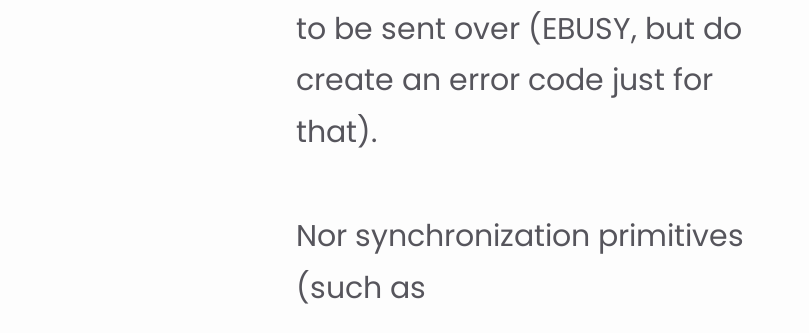to be sent over (EBUSY, but do create an error code just for that).

Nor synchronization primitives (such as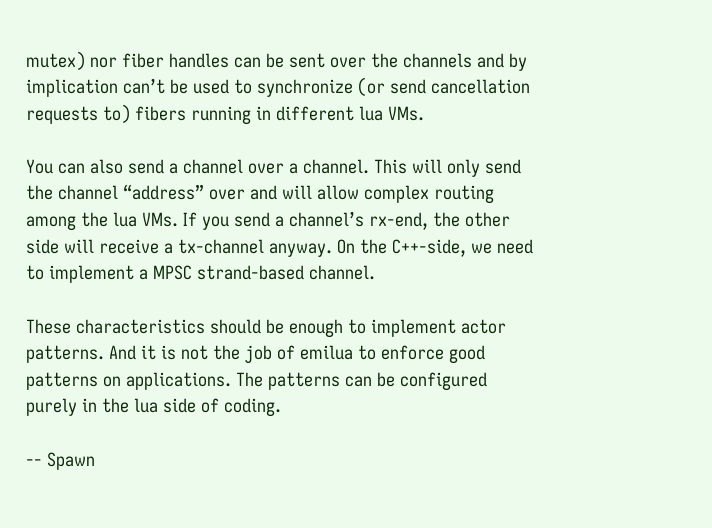mutex) nor fiber handles can be sent over the channels and by implication can’t be used to synchronize (or send cancellation requests to) fibers running in different lua VMs.

You can also send a channel over a channel. This will only send the channel “address” over and will allow complex routing among the lua VMs. If you send a channel’s rx-end, the other side will receive a tx-channel anyway. On the C++-side, we need to implement a MPSC strand-based channel.

These characteristics should be enough to implement actor patterns. And it is not the job of emilua to enforce good patterns on applications. The patterns can be configured purely in the lua side of coding.

-- Spawn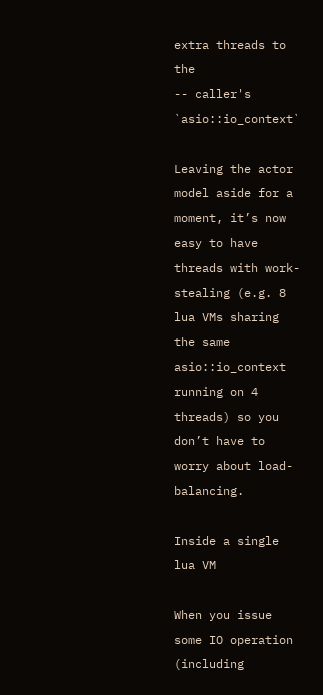extra threads to the
-- caller's `asio::io_context`

Leaving the actor model aside for a moment, it’s now easy to have threads with work-stealing (e.g. 8 lua VMs sharing the same asio::io_context running on 4 threads) so you don’t have to worry about load-balancing.

Inside a single lua VM

When you issue some IO operation (including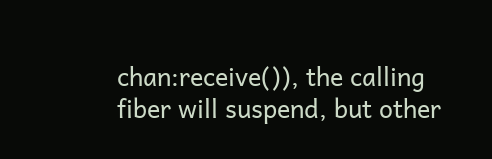chan:receive()), the calling fiber will suspend, but other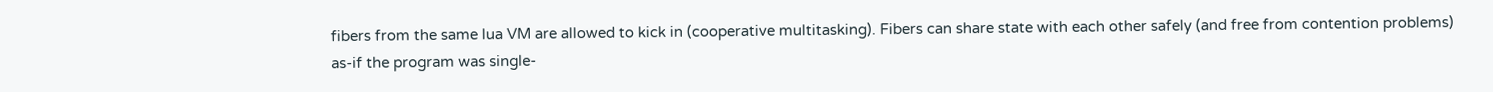fibers from the same lua VM are allowed to kick in (cooperative multitasking). Fibers can share state with each other safely (and free from contention problems) as-if the program was single-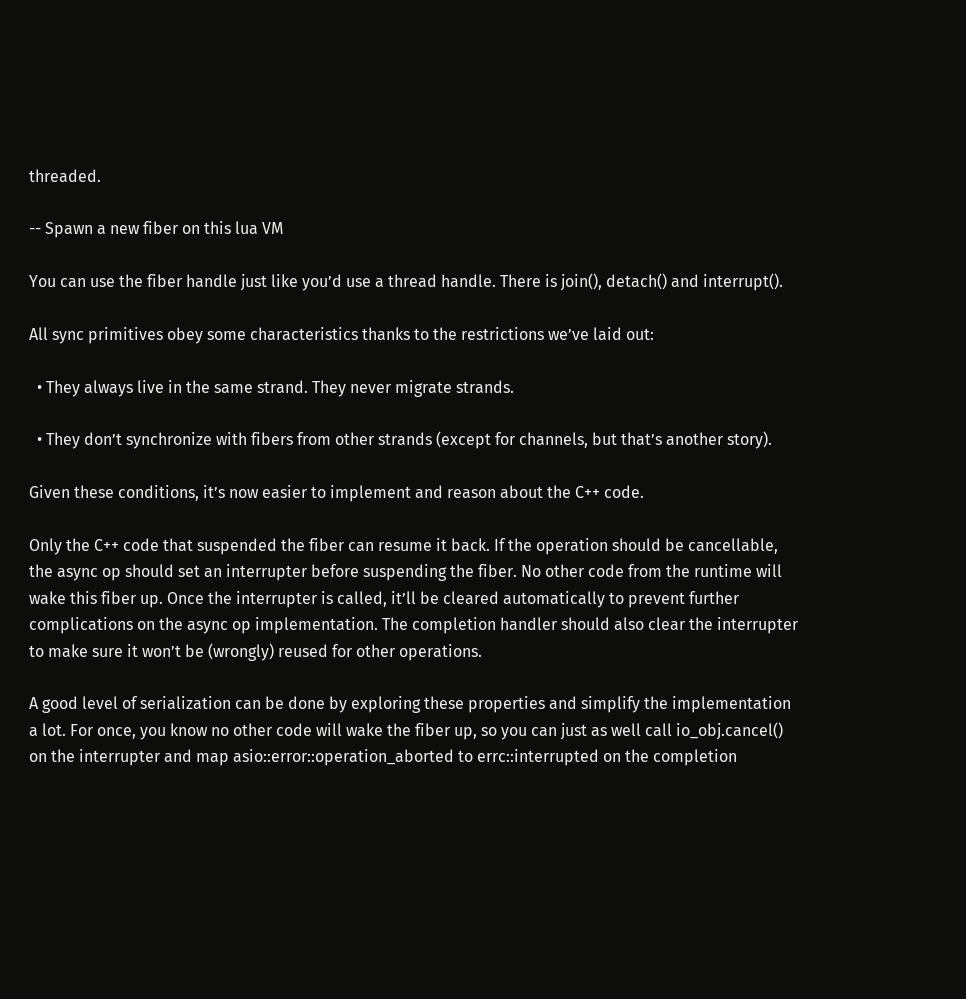threaded.

-- Spawn a new fiber on this lua VM

You can use the fiber handle just like you’d use a thread handle. There is join(), detach() and interrupt().

All sync primitives obey some characteristics thanks to the restrictions we’ve laid out:

  • They always live in the same strand. They never migrate strands.

  • They don’t synchronize with fibers from other strands (except for channels, but that’s another story).

Given these conditions, it’s now easier to implement and reason about the C++ code.

Only the C++ code that suspended the fiber can resume it back. If the operation should be cancellable, the async op should set an interrupter before suspending the fiber. No other code from the runtime will wake this fiber up. Once the interrupter is called, it’ll be cleared automatically to prevent further complications on the async op implementation. The completion handler should also clear the interrupter to make sure it won’t be (wrongly) reused for other operations.

A good level of serialization can be done by exploring these properties and simplify the implementation a lot. For once, you know no other code will wake the fiber up, so you can just as well call io_obj.cancel() on the interrupter and map asio::error::operation_aborted to errc::interrupted on the completion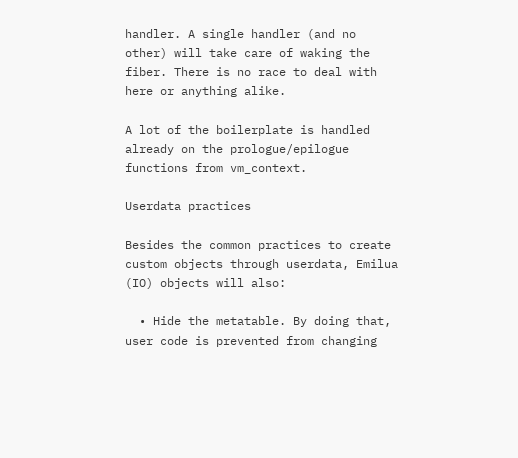handler. A single handler (and no other) will take care of waking the fiber. There is no race to deal with here or anything alike.

A lot of the boilerplate is handled already on the prologue/epilogue functions from vm_context.

Userdata practices

Besides the common practices to create custom objects through userdata, Emilua (IO) objects will also:

  • Hide the metatable. By doing that, user code is prevented from changing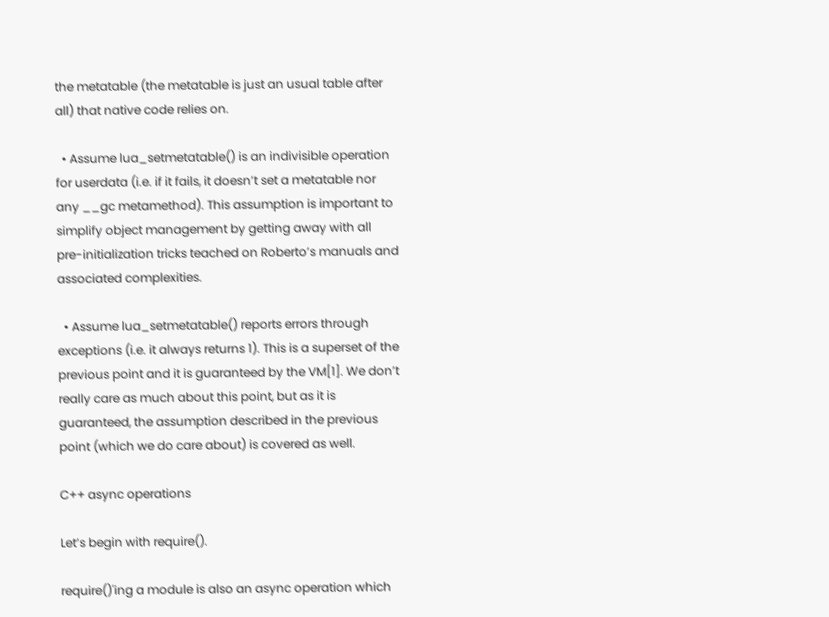the metatable (the metatable is just an usual table after all) that native code relies on.

  • Assume lua_setmetatable() is an indivisible operation for userdata (i.e. if it fails, it doesn’t set a metatable nor any __gc metamethod). This assumption is important to simplify object management by getting away with all pre-initialization tricks teached on Roberto’s manuals and associated complexities.

  • Assume lua_setmetatable() reports errors through exceptions (i.e. it always returns 1). This is a superset of the previous point and it is guaranteed by the VM[1]. We don’t really care as much about this point, but as it is guaranteed, the assumption described in the previous point (which we do care about) is covered as well.

C++ async operations

Let’s begin with require().

require()'ing a module is also an async operation which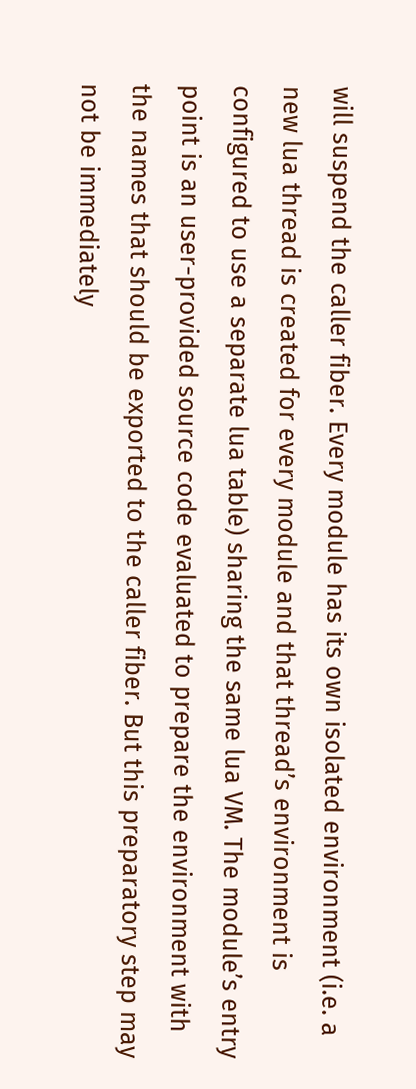will suspend the caller fiber. Every module has its own isolated environment (i.e. a new lua thread is created for every module and that thread’s environment is configured to use a separate lua table) sharing the same lua VM. The module’s entry point is an user-provided source code evaluated to prepare the environment with the names that should be exported to the caller fiber. But this preparatory step may not be immediately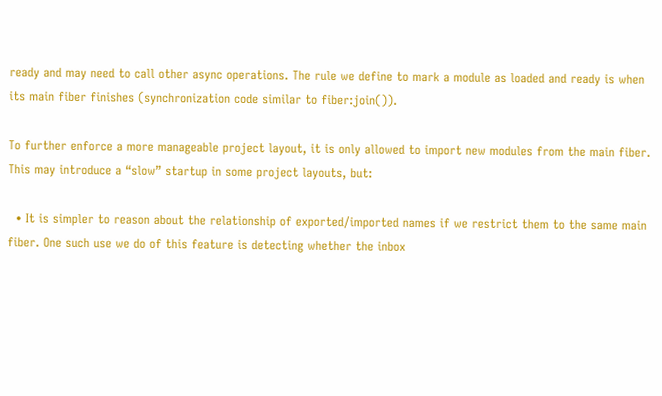ready and may need to call other async operations. The rule we define to mark a module as loaded and ready is when its main fiber finishes (synchronization code similar to fiber:join()).

To further enforce a more manageable project layout, it is only allowed to import new modules from the main fiber. This may introduce a “slow” startup in some project layouts, but:

  • It is simpler to reason about the relationship of exported/imported names if we restrict them to the same main fiber. One such use we do of this feature is detecting whether the inbox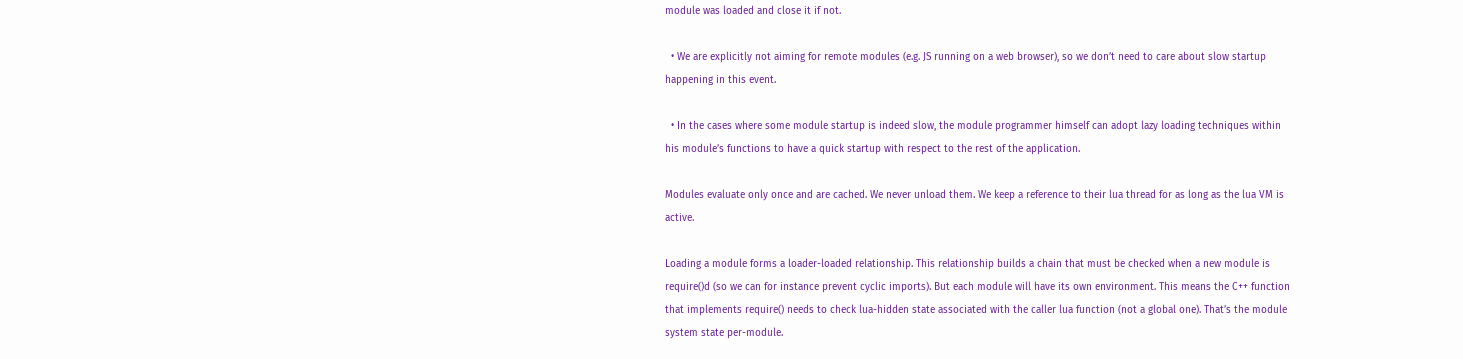module was loaded and close it if not.

  • We are explicitly not aiming for remote modules (e.g. JS running on a web browser), so we don’t need to care about slow startup happening in this event.

  • In the cases where some module startup is indeed slow, the module programmer himself can adopt lazy loading techniques within his module’s functions to have a quick startup with respect to the rest of the application.

Modules evaluate only once and are cached. We never unload them. We keep a reference to their lua thread for as long as the lua VM is active.

Loading a module forms a loader-loaded relationship. This relationship builds a chain that must be checked when a new module is require()d (so we can for instance prevent cyclic imports). But each module will have its own environment. This means the C++ function that implements require() needs to check lua-hidden state associated with the caller lua function (not a global one). That’s the module system state per-module.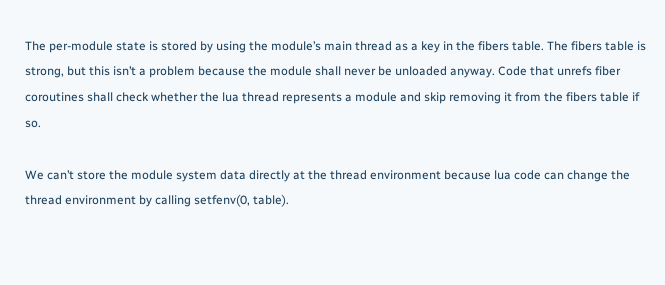The per-module state is stored by using the module’s main thread as a key in the fibers table. The fibers table is strong, but this isn’t a problem because the module shall never be unloaded anyway. Code that unrefs fiber coroutines shall check whether the lua thread represents a module and skip removing it from the fibers table if so.

We can’t store the module system data directly at the thread environment because lua code can change the thread environment by calling setfenv(0, table).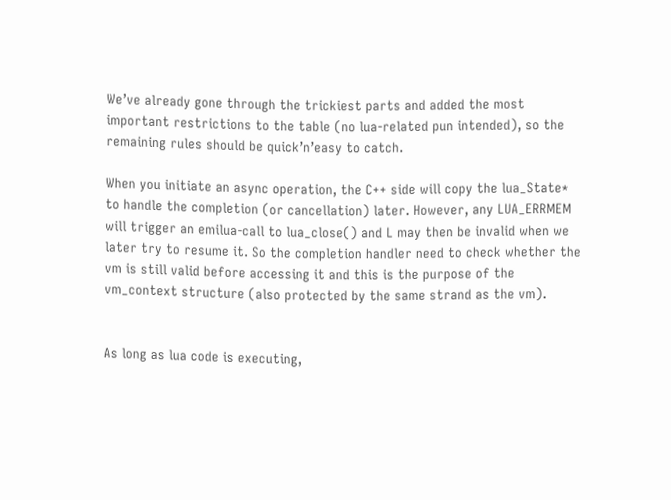We’ve already gone through the trickiest parts and added the most important restrictions to the table (no lua-related pun intended), so the remaining rules should be quick’n’easy to catch.

When you initiate an async operation, the C++ side will copy the lua_State* to handle the completion (or cancellation) later. However, any LUA_ERRMEM will trigger an emilua-call to lua_close() and L may then be invalid when we later try to resume it. So the completion handler need to check whether the vm is still valid before accessing it and this is the purpose of the vm_context structure (also protected by the same strand as the vm).


As long as lua code is executing,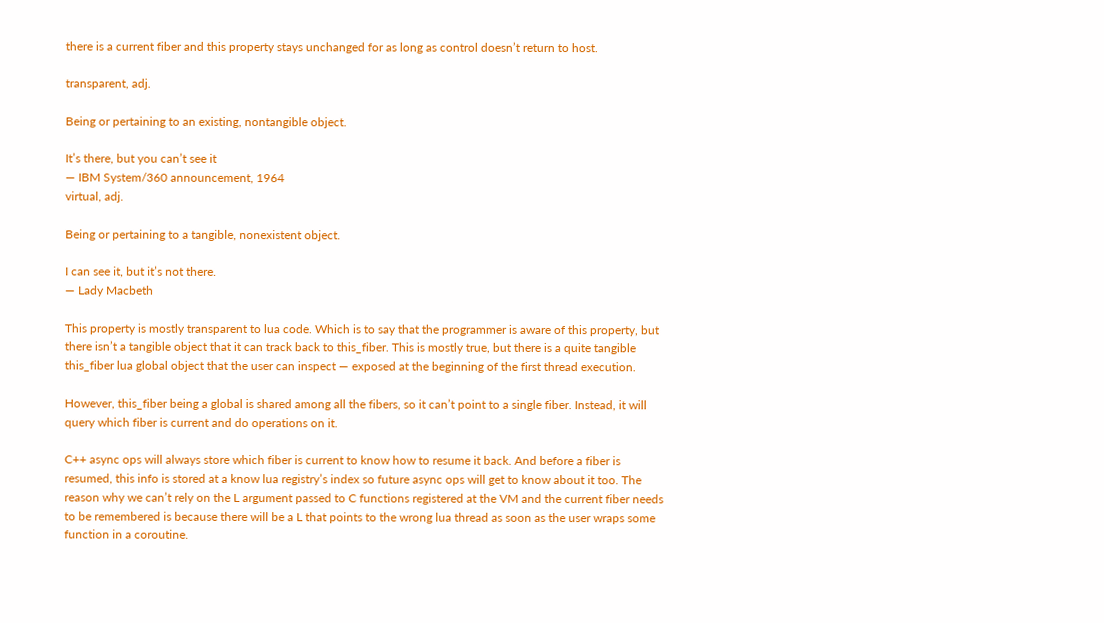there is a current fiber and this property stays unchanged for as long as control doesn’t return to host.

transparent, adj.

Being or pertaining to an existing, nontangible object.

It’s there, but you can’t see it
— IBM System/360 announcement, 1964
virtual, adj.

Being or pertaining to a tangible, nonexistent object.

I can see it, but it’s not there.
— Lady Macbeth

This property is mostly transparent to lua code. Which is to say that the programmer is aware of this property, but there isn’t a tangible object that it can track back to this_fiber. This is mostly true, but there is a quite tangible this_fiber lua global object that the user can inspect — exposed at the beginning of the first thread execution.

However, this_fiber being a global is shared among all the fibers, so it can’t point to a single fiber. Instead, it will query which fiber is current and do operations on it.

C++ async ops will always store which fiber is current to know how to resume it back. And before a fiber is resumed, this info is stored at a know lua registry’s index so future async ops will get to know about it too. The reason why we can’t rely on the L argument passed to C functions registered at the VM and the current fiber needs to be remembered is because there will be a L that points to the wrong lua thread as soon as the user wraps some function in a coroutine.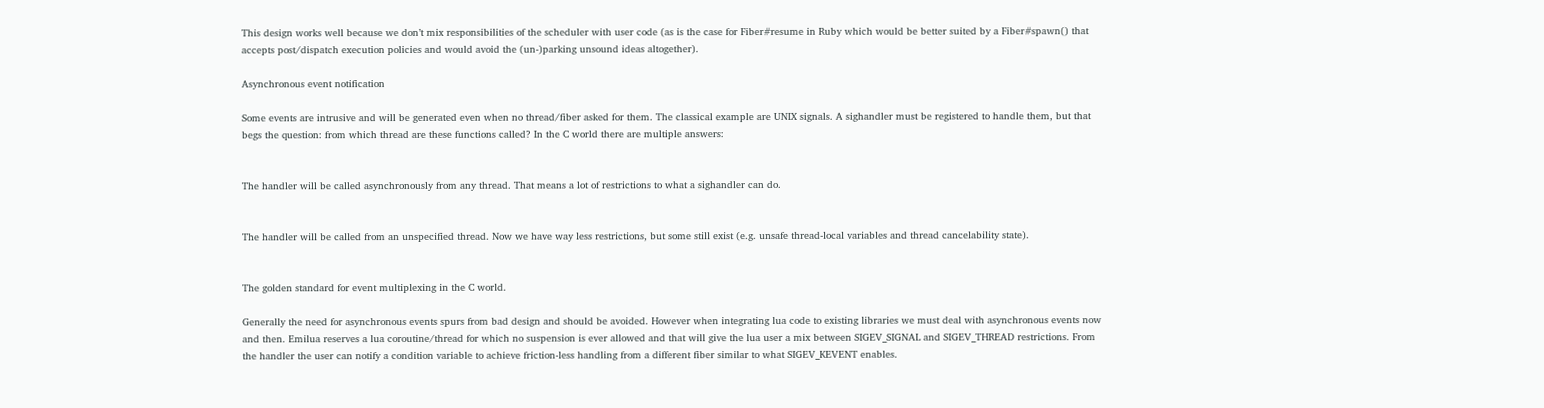This design works well because we don’t mix responsibilities of the scheduler with user code (as is the case for Fiber#resume in Ruby which would be better suited by a Fiber#spawn() that accepts post/dispatch execution policies and would avoid the (un-)parking unsound ideas altogether).

Asynchronous event notification

Some events are intrusive and will be generated even when no thread/fiber asked for them. The classical example are UNIX signals. A sighandler must be registered to handle them, but that begs the question: from which thread are these functions called? In the C world there are multiple answers:


The handler will be called asynchronously from any thread. That means a lot of restrictions to what a sighandler can do.


The handler will be called from an unspecified thread. Now we have way less restrictions, but some still exist (e.g. unsafe thread-local variables and thread cancelability state).


The golden standard for event multiplexing in the C world.

Generally the need for asynchronous events spurs from bad design and should be avoided. However when integrating lua code to existing libraries we must deal with asynchronous events now and then. Emilua reserves a lua coroutine/thread for which no suspension is ever allowed and that will give the lua user a mix between SIGEV_SIGNAL and SIGEV_THREAD restrictions. From the handler the user can notify a condition variable to achieve friction-less handling from a different fiber similar to what SIGEV_KEVENT enables.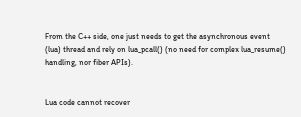From the C++ side, one just needs to get the asynchronous event (lua) thread and rely on lua_pcall() (no need for complex lua_resume() handling, nor fiber APIs).


Lua code cannot recover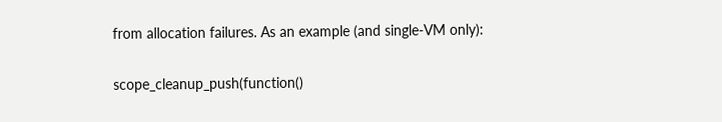from allocation failures. As an example (and single-VM only):

scope_cleanup_push(function()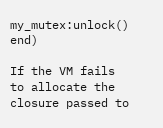my_mutex:unlock() end)

If the VM fails to allocate the closure passed to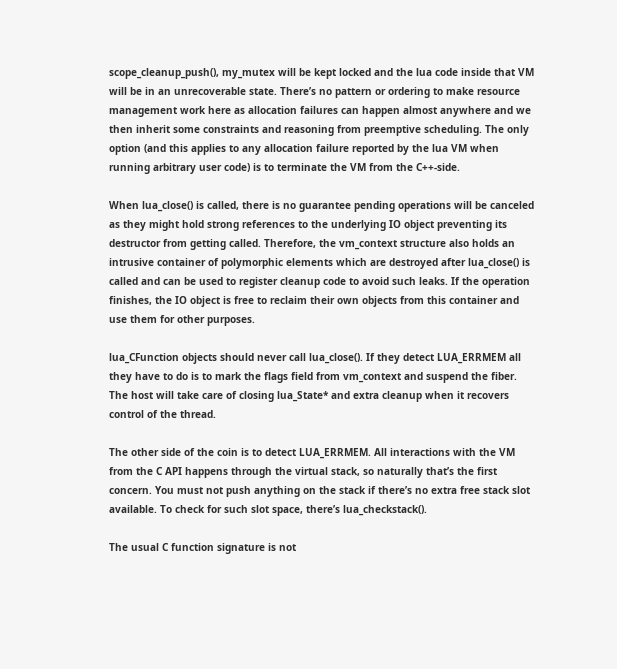scope_cleanup_push(), my_mutex will be kept locked and the lua code inside that VM will be in an unrecoverable state. There’s no pattern or ordering to make resource management work here as allocation failures can happen almost anywhere and we then inherit some constraints and reasoning from preemptive scheduling. The only option (and this applies to any allocation failure reported by the lua VM when running arbitrary user code) is to terminate the VM from the C++-side.

When lua_close() is called, there is no guarantee pending operations will be canceled as they might hold strong references to the underlying IO object preventing its destructor from getting called. Therefore, the vm_context structure also holds an intrusive container of polymorphic elements which are destroyed after lua_close() is called and can be used to register cleanup code to avoid such leaks. If the operation finishes, the IO object is free to reclaim their own objects from this container and use them for other purposes.

lua_CFunction objects should never call lua_close(). If they detect LUA_ERRMEM all they have to do is to mark the flags field from vm_context and suspend the fiber. The host will take care of closing lua_State* and extra cleanup when it recovers control of the thread.

The other side of the coin is to detect LUA_ERRMEM. All interactions with the VM from the C API happens through the virtual stack, so naturally that’s the first concern. You must not push anything on the stack if there’s no extra free stack slot available. To check for such slot space, there’s lua_checkstack().

The usual C function signature is not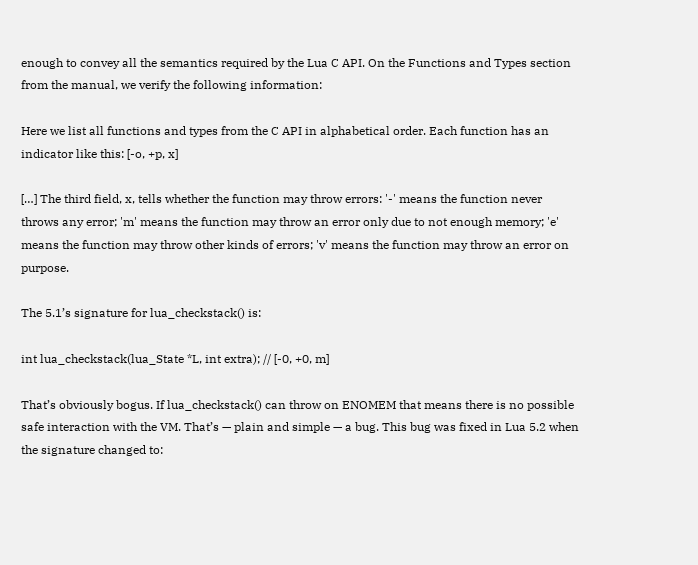enough to convey all the semantics required by the Lua C API. On the Functions and Types section from the manual, we verify the following information:

Here we list all functions and types from the C API in alphabetical order. Each function has an indicator like this: [-o, +p, x]

[…] The third field, x, tells whether the function may throw errors: '-' means the function never throws any error; 'm' means the function may throw an error only due to not enough memory; 'e' means the function may throw other kinds of errors; 'v' means the function may throw an error on purpose.

The 5.1’s signature for lua_checkstack() is:

int lua_checkstack(lua_State *L, int extra); // [-0, +0, m]

That’s obviously bogus. If lua_checkstack() can throw on ENOMEM that means there is no possible safe interaction with the VM. That’s — plain and simple — a bug. This bug was fixed in Lua 5.2 when the signature changed to: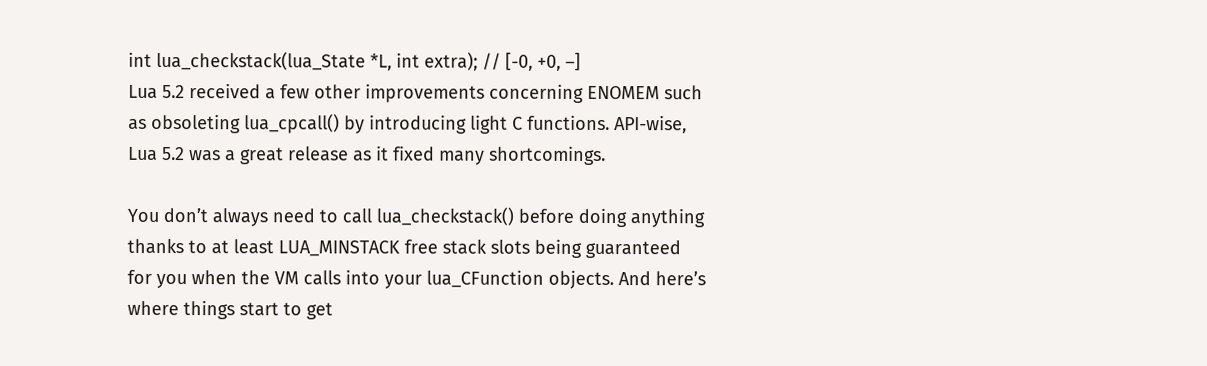int lua_checkstack(lua_State *L, int extra); // [-0, +0, –]
Lua 5.2 received a few other improvements concerning ENOMEM such as obsoleting lua_cpcall() by introducing light C functions. API-wise, Lua 5.2 was a great release as it fixed many shortcomings.

You don’t always need to call lua_checkstack() before doing anything thanks to at least LUA_MINSTACK free stack slots being guaranteed for you when the VM calls into your lua_CFunction objects. And here’s where things start to get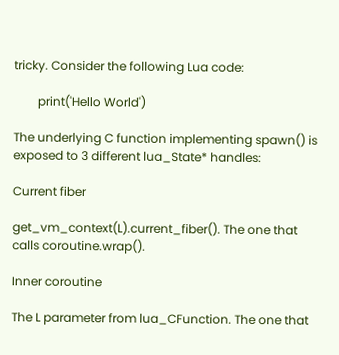tricky. Consider the following Lua code:

        print('Hello World')

The underlying C function implementing spawn() is exposed to 3 different lua_State* handles:

Current fiber

get_vm_context(L).current_fiber(). The one that calls coroutine.wrap().

Inner coroutine

The L parameter from lua_CFunction. The one that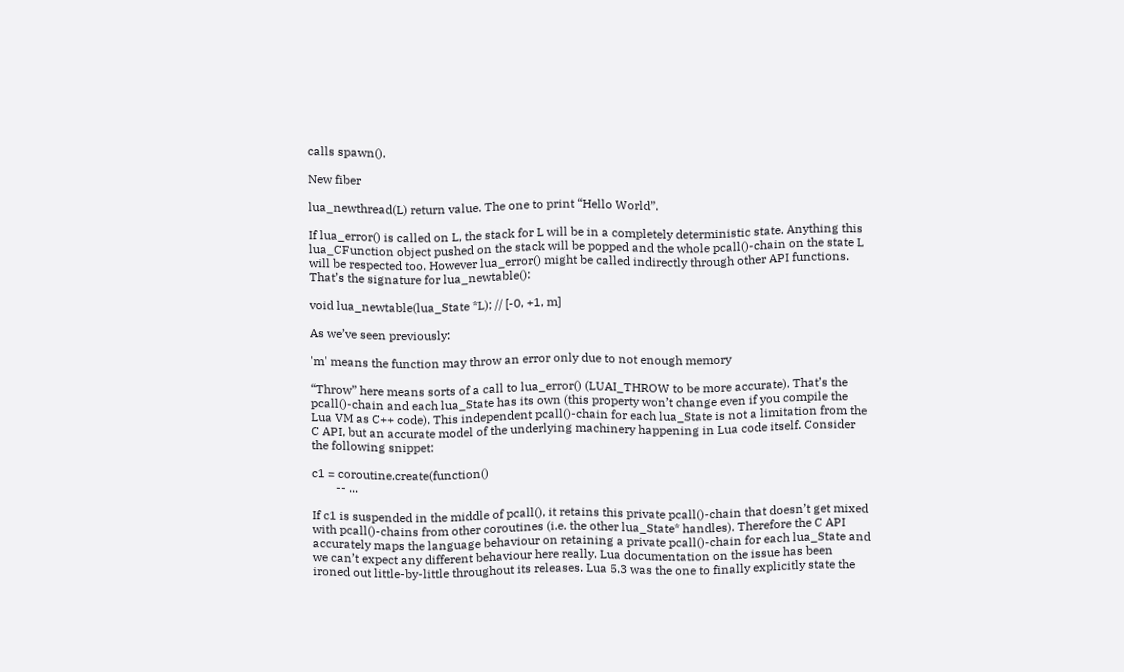calls spawn().

New fiber

lua_newthread(L) return value. The one to print “Hello World”.

If lua_error() is called on L, the stack for L will be in a completely deterministic state. Anything this lua_CFunction object pushed on the stack will be popped and the whole pcall()-chain on the state L will be respected too. However lua_error() might be called indirectly through other API functions. That’s the signature for lua_newtable():

void lua_newtable(lua_State *L); // [-0, +1, m]

As we’ve seen previously:

'm' means the function may throw an error only due to not enough memory

“Throw” here means sorts of a call to lua_error() (LUAI_THROW to be more accurate). That’s the pcall()-chain and each lua_State has its own (this property won’t change even if you compile the Lua VM as C++ code). This independent pcall()-chain for each lua_State is not a limitation from the C API, but an accurate model of the underlying machinery happening in Lua code itself. Consider the following snippet:

c1 = coroutine.create(function()
        -- ...

If c1 is suspended in the middle of pcall(), it retains this private pcall()-chain that doesn’t get mixed with pcall()-chains from other coroutines (i.e. the other lua_State* handles). Therefore the C API accurately maps the language behaviour on retaining a private pcall()-chain for each lua_State and we can’t expect any different behaviour here really. Lua documentation on the issue has been ironed out little-by-little throughout its releases. Lua 5.3 was the one to finally explicitly state the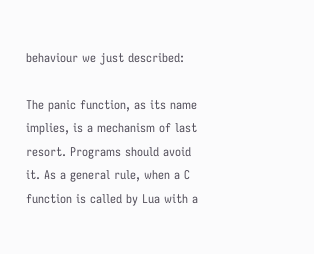behaviour we just described:

The panic function, as its name implies, is a mechanism of last resort. Programs should avoid it. As a general rule, when a C function is called by Lua with a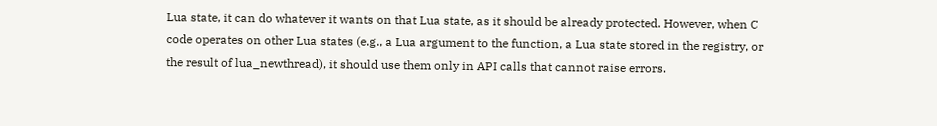Lua state, it can do whatever it wants on that Lua state, as it should be already protected. However, when C code operates on other Lua states (e.g., a Lua argument to the function, a Lua state stored in the registry, or the result of lua_newthread), it should use them only in API calls that cannot raise errors.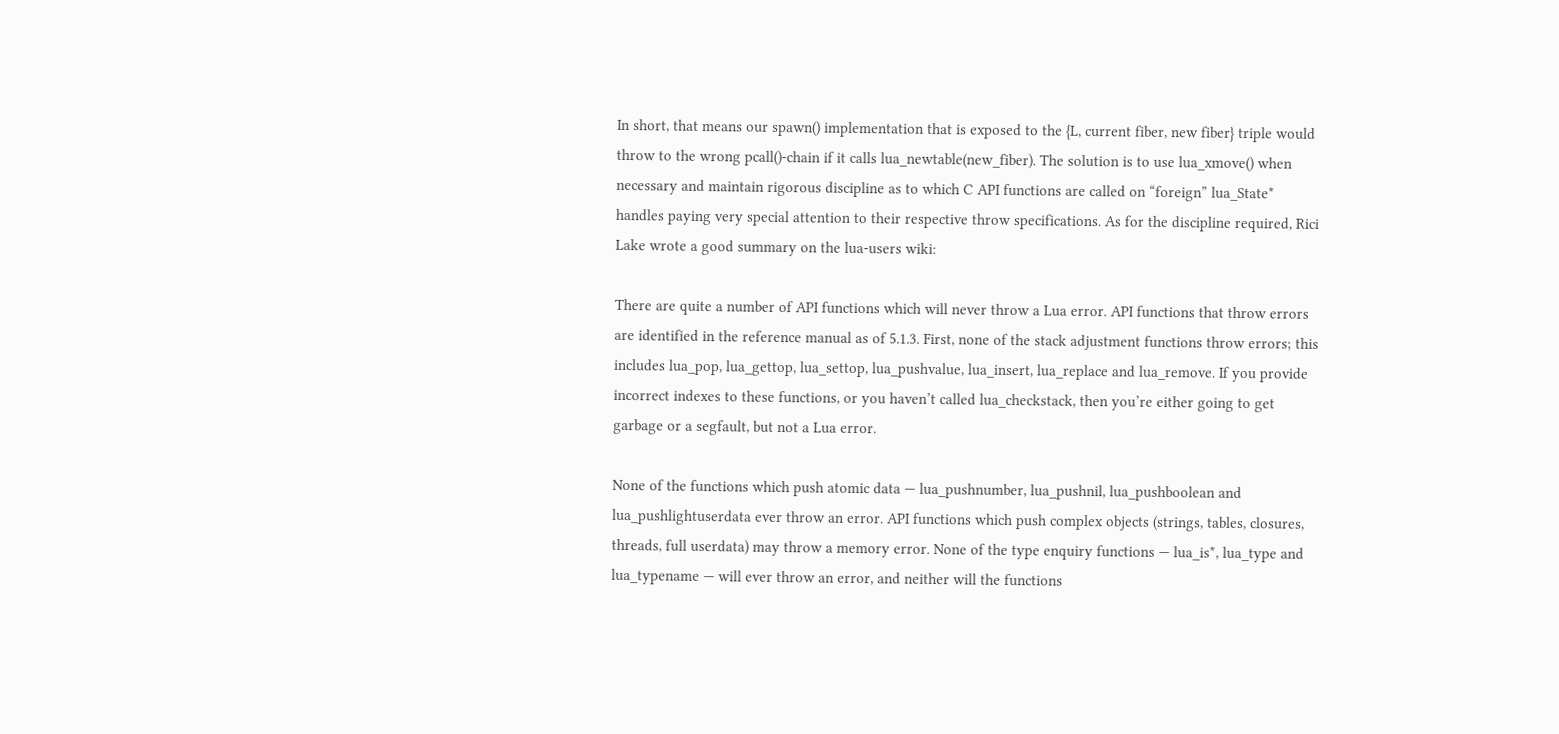In short, that means our spawn() implementation that is exposed to the {L, current fiber, new fiber} triple would throw to the wrong pcall()-chain if it calls lua_newtable(new_fiber). The solution is to use lua_xmove() when necessary and maintain rigorous discipline as to which C API functions are called on “foreign” lua_State* handles paying very special attention to their respective throw specifications. As for the discipline required, Rici Lake wrote a good summary on the lua-users wiki:

There are quite a number of API functions which will never throw a Lua error. API functions that throw errors are identified in the reference manual as of 5.1.3. First, none of the stack adjustment functions throw errors; this includes lua_pop, lua_gettop, lua_settop, lua_pushvalue, lua_insert, lua_replace and lua_remove. If you provide incorrect indexes to these functions, or you haven’t called lua_checkstack, then you’re either going to get garbage or a segfault, but not a Lua error.

None of the functions which push atomic data — lua_pushnumber, lua_pushnil, lua_pushboolean and lua_pushlightuserdata ever throw an error. API functions which push complex objects (strings, tables, closures, threads, full userdata) may throw a memory error. None of the type enquiry functions — lua_is*, lua_type and lua_typename — will ever throw an error, and neither will the functions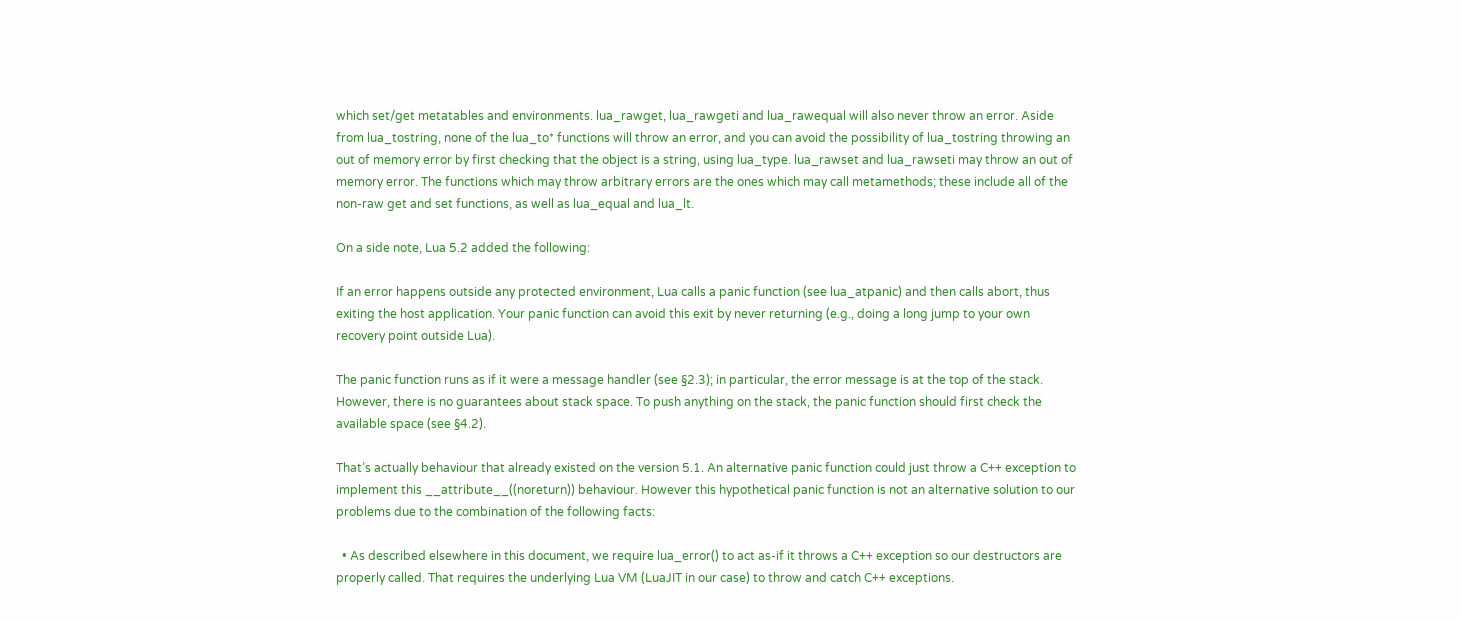which set/get metatables and environments. lua_rawget, lua_rawgeti and lua_rawequal will also never throw an error. Aside from lua_tostring, none of the lua_to* functions will throw an error, and you can avoid the possibility of lua_tostring throwing an out of memory error by first checking that the object is a string, using lua_type. lua_rawset and lua_rawseti may throw an out of memory error. The functions which may throw arbitrary errors are the ones which may call metamethods; these include all of the non-raw get and set functions, as well as lua_equal and lua_lt.

On a side note, Lua 5.2 added the following:

If an error happens outside any protected environment, Lua calls a panic function (see lua_atpanic) and then calls abort, thus exiting the host application. Your panic function can avoid this exit by never returning (e.g., doing a long jump to your own recovery point outside Lua).

The panic function runs as if it were a message handler (see §2.3); in particular, the error message is at the top of the stack. However, there is no guarantees about stack space. To push anything on the stack, the panic function should first check the available space (see §4.2).

That’s actually behaviour that already existed on the version 5.1. An alternative panic function could just throw a C++ exception to implement this __attribute__((noreturn)) behaviour. However this hypothetical panic function is not an alternative solution to our problems due to the combination of the following facts:

  • As described elsewhere in this document, we require lua_error() to act as-if it throws a C++ exception so our destructors are properly called. That requires the underlying Lua VM (LuaJIT in our case) to throw and catch C++ exceptions.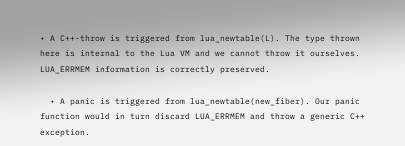• A C++-throw is triggered from lua_newtable(L). The type thrown here is internal to the Lua VM and we cannot throw it ourselves. LUA_ERRMEM information is correctly preserved.

  • A panic is triggered from lua_newtable(new_fiber). Our panic function would in turn discard LUA_ERRMEM and throw a generic C++ exception.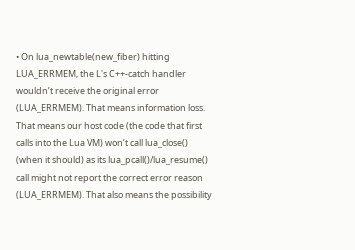• On lua_newtable(new_fiber) hitting LUA_ERRMEM, the L's C++-catch handler wouldn’t receive the original error (LUA_ERRMEM). That means information loss. That means our host code (the code that first calls into the Lua VM) won’t call lua_close() (when it should) as its lua_pcall()/lua_resume() call might not report the correct error reason (LUA_ERRMEM). That also means the possibility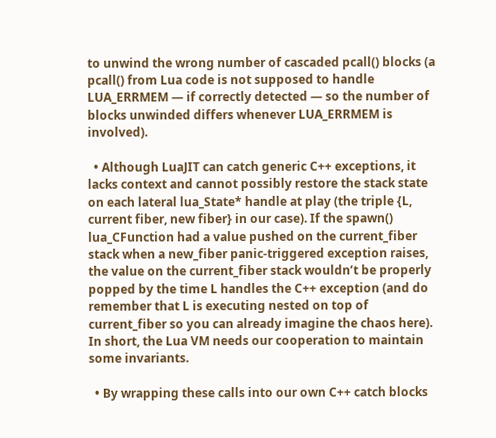to unwind the wrong number of cascaded pcall() blocks (a pcall() from Lua code is not supposed to handle LUA_ERRMEM — if correctly detected — so the number of blocks unwinded differs whenever LUA_ERRMEM is involved).

  • Although LuaJIT can catch generic C++ exceptions, it lacks context and cannot possibly restore the stack state on each lateral lua_State* handle at play (the triple {L, current fiber, new fiber} in our case). If the spawn() lua_CFunction had a value pushed on the current_fiber stack when a new_fiber panic-triggered exception raises, the value on the current_fiber stack wouldn’t be properly popped by the time L handles the C++ exception (and do remember that L is executing nested on top of current_fiber so you can already imagine the chaos here). In short, the Lua VM needs our cooperation to maintain some invariants.

  • By wrapping these calls into our own C++ catch blocks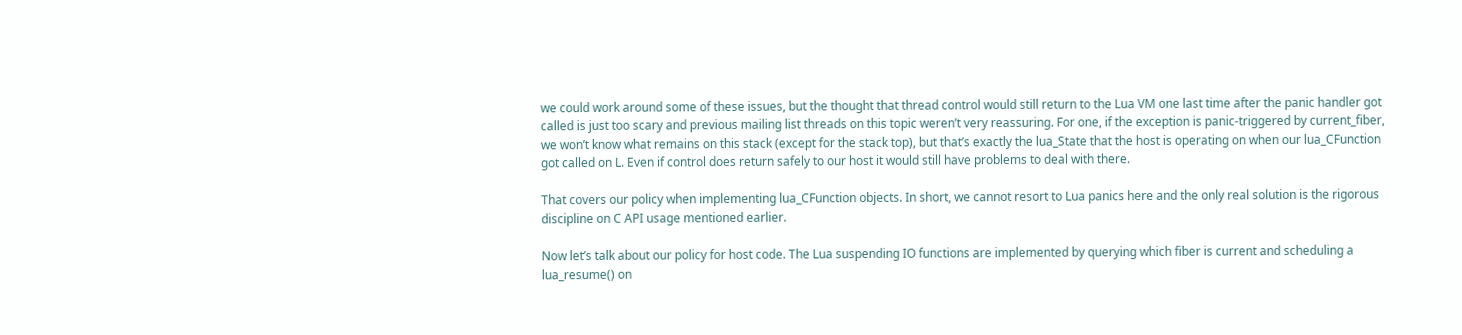we could work around some of these issues, but the thought that thread control would still return to the Lua VM one last time after the panic handler got called is just too scary and previous mailing list threads on this topic weren’t very reassuring. For one, if the exception is panic-triggered by current_fiber, we won’t know what remains on this stack (except for the stack top), but that’s exactly the lua_State that the host is operating on when our lua_CFunction got called on L. Even if control does return safely to our host it would still have problems to deal with there.

That covers our policy when implementing lua_CFunction objects. In short, we cannot resort to Lua panics here and the only real solution is the rigorous discipline on C API usage mentioned earlier.

Now let’s talk about our policy for host code. The Lua suspending IO functions are implemented by querying which fiber is current and scheduling a lua_resume() on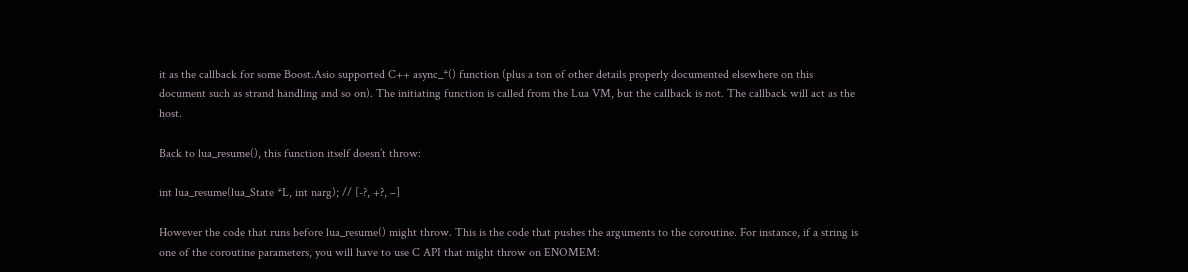it as the callback for some Boost.Asio supported C++ async_*() function (plus a ton of other details properly documented elsewhere on this document such as strand handling and so on). The initiating function is called from the Lua VM, but the callback is not. The callback will act as the host.

Back to lua_resume(), this function itself doesn’t throw:

int lua_resume(lua_State *L, int narg); // [-?, +?, –]

However the code that runs before lua_resume() might throw. This is the code that pushes the arguments to the coroutine. For instance, if a string is one of the coroutine parameters, you will have to use C API that might throw on ENOMEM: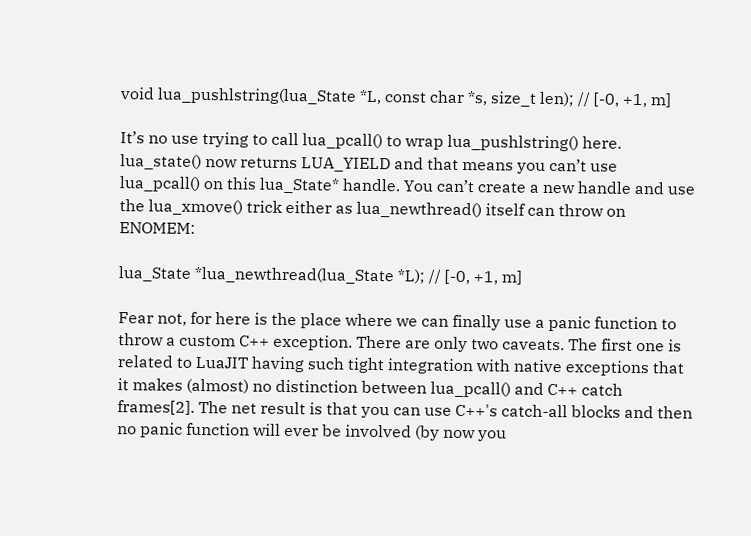void lua_pushlstring(lua_State *L, const char *s, size_t len); // [-0, +1, m]

It’s no use trying to call lua_pcall() to wrap lua_pushlstring() here. lua_state() now returns LUA_YIELD and that means you can’t use lua_pcall() on this lua_State* handle. You can’t create a new handle and use the lua_xmove() trick either as lua_newthread() itself can throw on ENOMEM:

lua_State *lua_newthread(lua_State *L); // [-0, +1, m]

Fear not, for here is the place where we can finally use a panic function to throw a custom C++ exception. There are only two caveats. The first one is related to LuaJIT having such tight integration with native exceptions that it makes (almost) no distinction between lua_pcall() and C++ catch frames[2]. The net result is that you can use C++'s catch-all blocks and then no panic function will ever be involved (by now you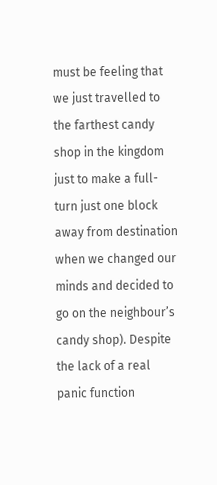must be feeling that we just travelled to the farthest candy shop in the kingdom just to make a full-turn just one block away from destination when we changed our minds and decided to go on the neighbour’s candy shop). Despite the lack of a real panic function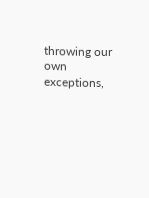throwing our own exceptions,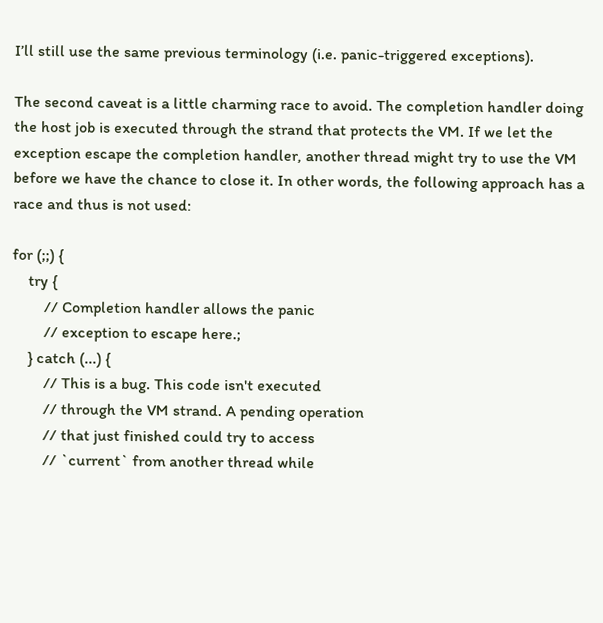I’ll still use the same previous terminology (i.e. panic-triggered exceptions).

The second caveat is a little charming race to avoid. The completion handler doing the host job is executed through the strand that protects the VM. If we let the exception escape the completion handler, another thread might try to use the VM before we have the chance to close it. In other words, the following approach has a race and thus is not used:

for (;;) {
    try {
        // Completion handler allows the panic
        // exception to escape here.;
    } catch (...) {
        // This is a bug. This code isn't executed
        // through the VM strand. A pending operation
        // that just finished could try to access
        // `current` from another thread while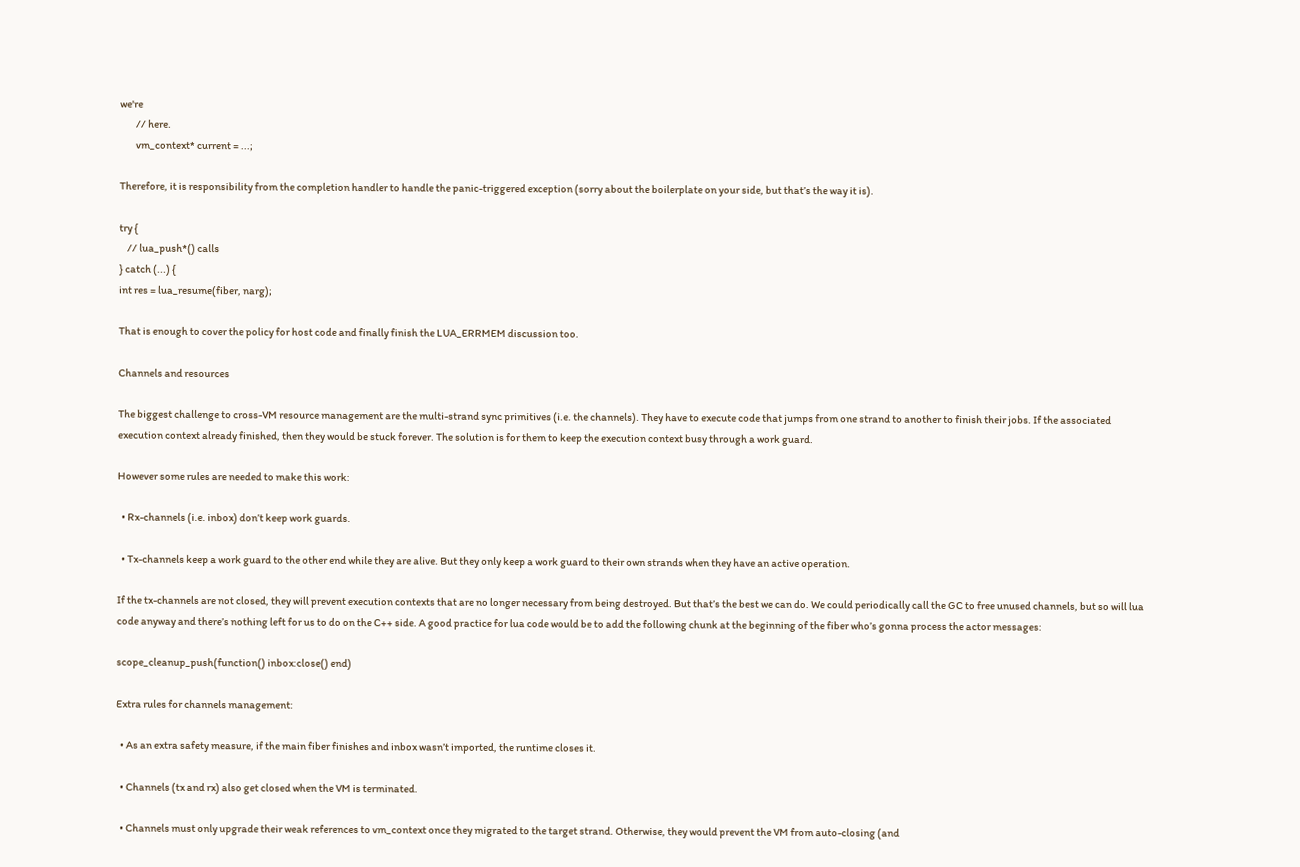we're
        // here.
        vm_context* current = ...;

Therefore, it is responsibility from the completion handler to handle the panic-triggered exception (sorry about the boilerplate on your side, but that’s the way it is).

try {
    // lua_push*() calls
} catch (...) {
int res = lua_resume(fiber, narg);

That is enough to cover the policy for host code and finally finish the LUA_ERRMEM discussion too.

Channels and resources

The biggest challenge to cross-VM resource management are the multi-strand sync primitives (i.e. the channels). They have to execute code that jumps from one strand to another to finish their jobs. If the associated execution context already finished, then they would be stuck forever. The solution is for them to keep the execution context busy through a work guard.

However some rules are needed to make this work:

  • Rx-channels (i.e. inbox) don’t keep work guards.

  • Tx-channels keep a work guard to the other end while they are alive. But they only keep a work guard to their own strands when they have an active operation.

If the tx-channels are not closed, they will prevent execution contexts that are no longer necessary from being destroyed. But that’s the best we can do. We could periodically call the GC to free unused channels, but so will lua code anyway and there’s nothing left for us to do on the C++ side. A good practice for lua code would be to add the following chunk at the beginning of the fiber who’s gonna process the actor messages:

scope_cleanup_push(function() inbox:close() end)

Extra rules for channels management:

  • As an extra safety measure, if the main fiber finishes and inbox wasn’t imported, the runtime closes it.

  • Channels (tx and rx) also get closed when the VM is terminated.

  • Channels must only upgrade their weak references to vm_context once they migrated to the target strand. Otherwise, they would prevent the VM from auto-closing (and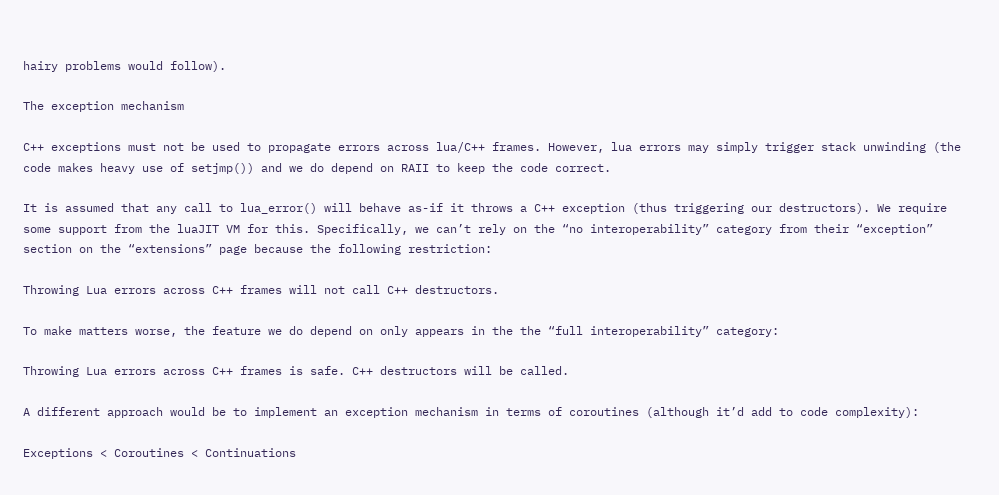hairy problems would follow).

The exception mechanism

C++ exceptions must not be used to propagate errors across lua/C++ frames. However, lua errors may simply trigger stack unwinding (the code makes heavy use of setjmp()) and we do depend on RAII to keep the code correct.

It is assumed that any call to lua_error() will behave as-if it throws a C++ exception (thus triggering our destructors). We require some support from the luaJIT VM for this. Specifically, we can’t rely on the “no interoperability” category from their “exception” section on the “extensions” page because the following restriction:

Throwing Lua errors across C++ frames will not call C++ destructors.

To make matters worse, the feature we do depend on only appears in the the “full interoperability” category:

Throwing Lua errors across C++ frames is safe. C++ destructors will be called.

A different approach would be to implement an exception mechanism in terms of coroutines (although it’d add to code complexity):

Exceptions < Coroutines < Continuations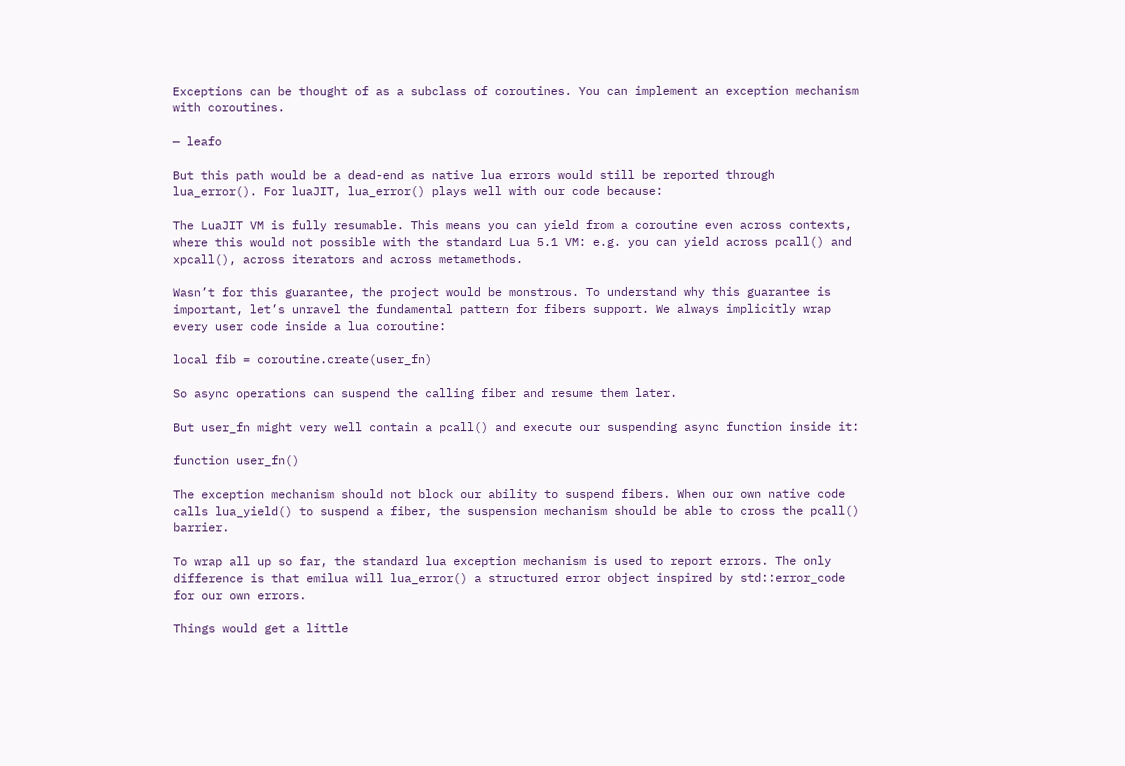Exceptions can be thought of as a subclass of coroutines. You can implement an exception mechanism with coroutines.

— leafo

But this path would be a dead-end as native lua errors would still be reported through lua_error(). For luaJIT, lua_error() plays well with our code because:

The LuaJIT VM is fully resumable. This means you can yield from a coroutine even across contexts, where this would not possible with the standard Lua 5.1 VM: e.g. you can yield across pcall() and xpcall(), across iterators and across metamethods.

Wasn’t for this guarantee, the project would be monstrous. To understand why this guarantee is important, let’s unravel the fundamental pattern for fibers support. We always implicitly wrap every user code inside a lua coroutine:

local fib = coroutine.create(user_fn)

So async operations can suspend the calling fiber and resume them later.

But user_fn might very well contain a pcall() and execute our suspending async function inside it:

function user_fn()

The exception mechanism should not block our ability to suspend fibers. When our own native code calls lua_yield() to suspend a fiber, the suspension mechanism should be able to cross the pcall() barrier.

To wrap all up so far, the standard lua exception mechanism is used to report errors. The only difference is that emilua will lua_error() a structured error object inspired by std::error_code for our own errors.

Things would get a little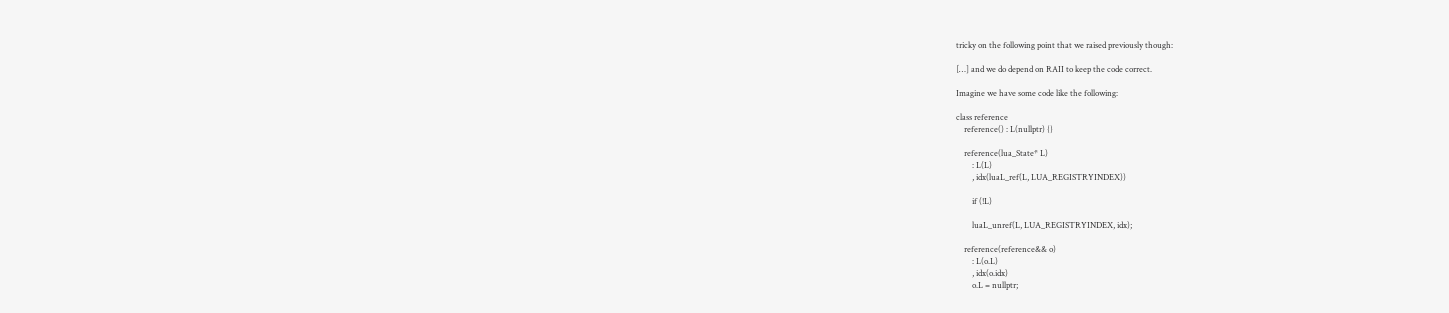tricky on the following point that we raised previously though:

[…] and we do depend on RAII to keep the code correct.

Imagine we have some code like the following:

class reference
    reference() : L(nullptr) {}

    reference(lua_State* L)
        : L(L)
        , idx(luaL_ref(L, LUA_REGISTRYINDEX))

        if (!L)

        luaL_unref(L, LUA_REGISTRYINDEX, idx);

    reference(reference&& o)
        : L(o.L)
        , idx(o.idx)
        o.L = nullptr;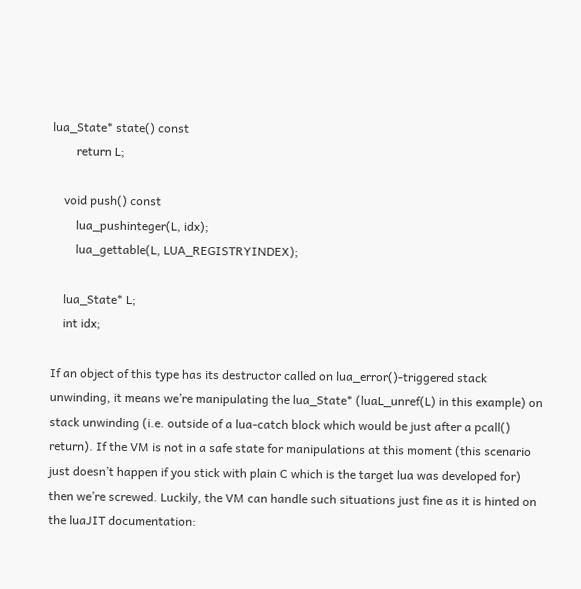lua_State* state() const
        return L;

    void push() const
        lua_pushinteger(L, idx);
        lua_gettable(L, LUA_REGISTRYINDEX);

    lua_State* L;
    int idx;

If an object of this type has its destructor called on lua_error()-triggered stack unwinding, it means we’re manipulating the lua_State* (luaL_unref(L) in this example) on stack unwinding (i.e. outside of a lua-catch block which would be just after a pcall() return). If the VM is not in a safe state for manipulations at this moment (this scenario just doesn’t happen if you stick with plain C which is the target lua was developed for) then we’re screwed. Luckily, the VM can handle such situations just fine as it is hinted on the luaJIT documentation: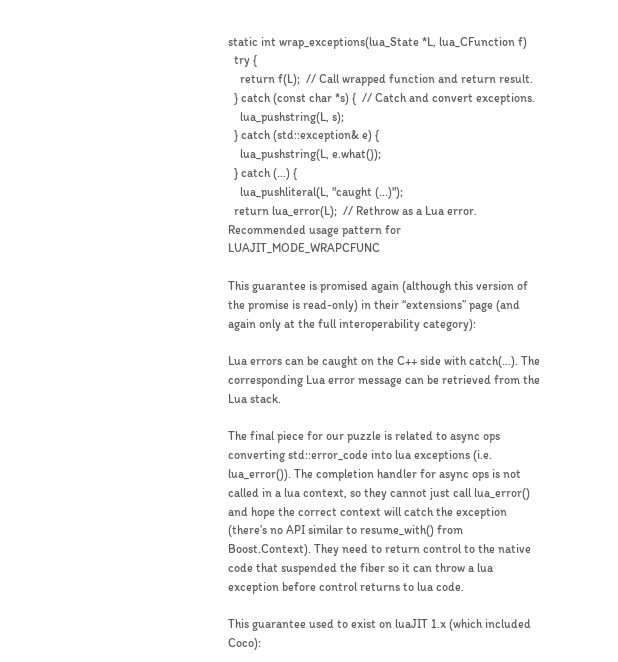static int wrap_exceptions(lua_State *L, lua_CFunction f)
  try {
    return f(L);  // Call wrapped function and return result.
  } catch (const char *s) {  // Catch and convert exceptions.
    lua_pushstring(L, s);
  } catch (std::exception& e) {
    lua_pushstring(L, e.what());
  } catch (...) {
    lua_pushliteral(L, "caught (...)");
  return lua_error(L);  // Rethrow as a Lua error.
Recommended usage pattern for LUAJIT_MODE_WRAPCFUNC

This guarantee is promised again (although this version of the promise is read-only) in their “extensions” page (and again only at the full interoperability category):

Lua errors can be caught on the C++ side with catch(…). The corresponding Lua error message can be retrieved from the Lua stack.

The final piece for our puzzle is related to async ops converting std::error_code into lua exceptions (i.e. lua_error()). The completion handler for async ops is not called in a lua context, so they cannot just call lua_error() and hope the correct context will catch the exception (there’s no API similar to resume_with() from Boost.Context). They need to return control to the native code that suspended the fiber so it can throw a lua exception before control returns to lua code.

This guarantee used to exist on luaJIT 1.x (which included Coco):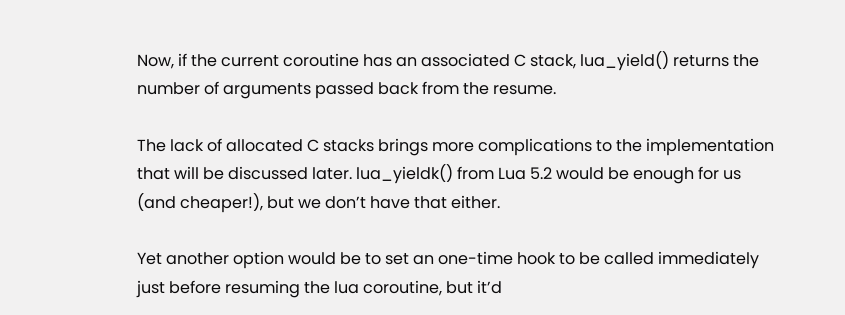Now, if the current coroutine has an associated C stack, lua_yield() returns the number of arguments passed back from the resume.

The lack of allocated C stacks brings more complications to the implementation that will be discussed later. lua_yieldk() from Lua 5.2 would be enough for us (and cheaper!), but we don’t have that either.

Yet another option would be to set an one-time hook to be called immediately just before resuming the lua coroutine, but it’d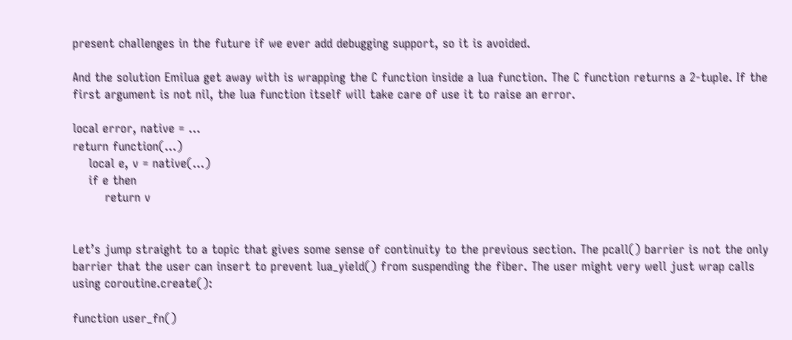present challenges in the future if we ever add debugging support, so it is avoided.

And the solution Emilua get away with is wrapping the C function inside a lua function. The C function returns a 2-tuple. If the first argument is not nil, the lua function itself will take care of use it to raise an error.

local error, native = ...
return function(...)
    local e, v = native(...)
    if e then
        return v


Let’s jump straight to a topic that gives some sense of continuity to the previous section. The pcall() barrier is not the only barrier that the user can insert to prevent lua_yield() from suspending the fiber. The user might very well just wrap calls using coroutine.create():

function user_fn()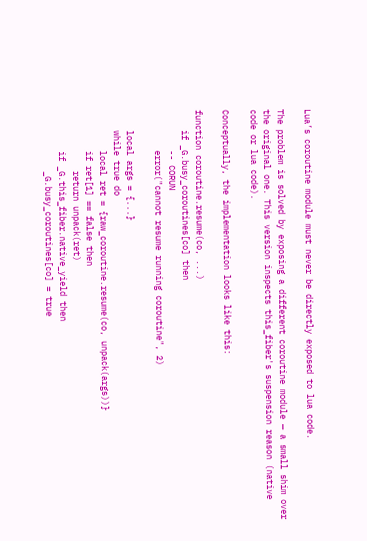Lua’s coroutine module must never be directly exposed to lua code.

The problem is solved by exposing a different coroutine module — a small shim over the original one. This version inspects this_fiber's suspension reason (native code or lua code).

Conceptually, the implementation looks like this:

function coroutine.resume(co, ...)
    if _G.busy_coroutines[co] then
        -- CORUN
        error("cannot resume running coroutine", 2)

    local args = {...}
    while true do
        local ret = {raw_coroutine.resume(co, unpack(args))}
        if ret[1] == false then
            return unpack(ret)
        if _G.this_fiber.native_yield then
            _G.busy_coroutines[co] = true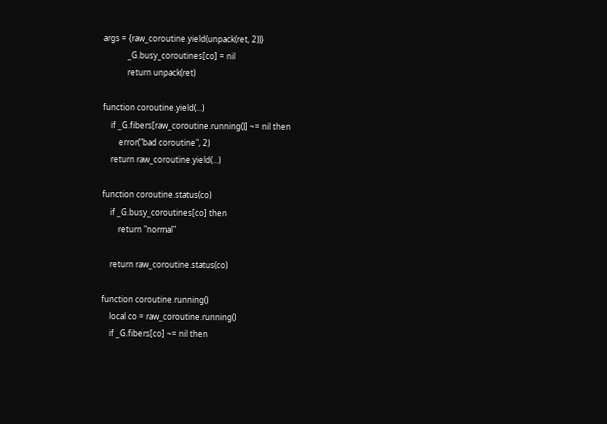args = {raw_coroutine.yield(unpack(ret, 2))}
            _G.busy_coroutines[co] = nil
            return unpack(ret)

function coroutine.yield(...)
    if _G.fibers[raw_coroutine.running()] ~= nil then
        error("bad coroutine", 2)
    return raw_coroutine.yield(...)

function coroutine.status(co)
    if _G.busy_coroutines[co] then
        return "normal"

    return raw_coroutine.status(co)

function coroutine.running()
    local co = raw_coroutine.running()
    if _G.fibers[co] ~= nil then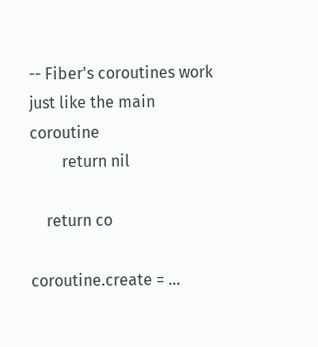-- Fiber's coroutines work just like the main coroutine
        return nil

    return co

coroutine.create = ...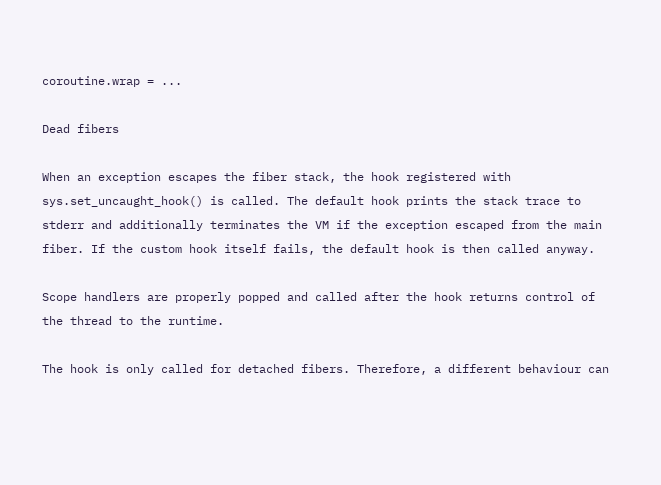coroutine.wrap = ...

Dead fibers

When an exception escapes the fiber stack, the hook registered with sys.set_uncaught_hook() is called. The default hook prints the stack trace to stderr and additionally terminates the VM if the exception escaped from the main fiber. If the custom hook itself fails, the default hook is then called anyway.

Scope handlers are properly popped and called after the hook returns control of the thread to the runtime.

The hook is only called for detached fibers. Therefore, a different behaviour can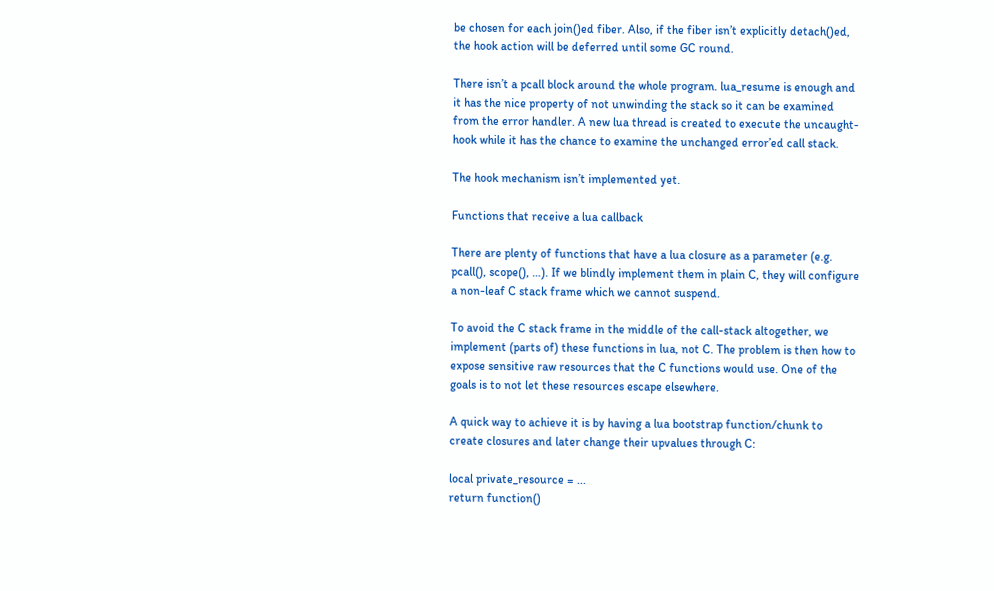be chosen for each join()ed fiber. Also, if the fiber isn’t explicitly detach()ed, the hook action will be deferred until some GC round.

There isn’t a pcall block around the whole program. lua_resume is enough and it has the nice property of not unwinding the stack so it can be examined from the error handler. A new lua thread is created to execute the uncaught-hook while it has the chance to examine the unchanged error’ed call stack.

The hook mechanism isn’t implemented yet.

Functions that receive a lua callback

There are plenty of functions that have a lua closure as a parameter (e.g. pcall(), scope(), …). If we blindly implement them in plain C, they will configure a non-leaf C stack frame which we cannot suspend.

To avoid the C stack frame in the middle of the call-stack altogether, we implement (parts of) these functions in lua, not C. The problem is then how to expose sensitive raw resources that the C functions would use. One of the goals is to not let these resources escape elsewhere.

A quick way to achieve it is by having a lua bootstrap function/chunk to create closures and later change their upvalues through C:

local private_resource = ...
return function()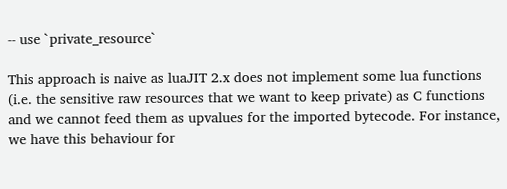-- use `private_resource`

This approach is naive as luaJIT 2.x does not implement some lua functions (i.e. the sensitive raw resources that we want to keep private) as C functions and we cannot feed them as upvalues for the imported bytecode. For instance, we have this behaviour for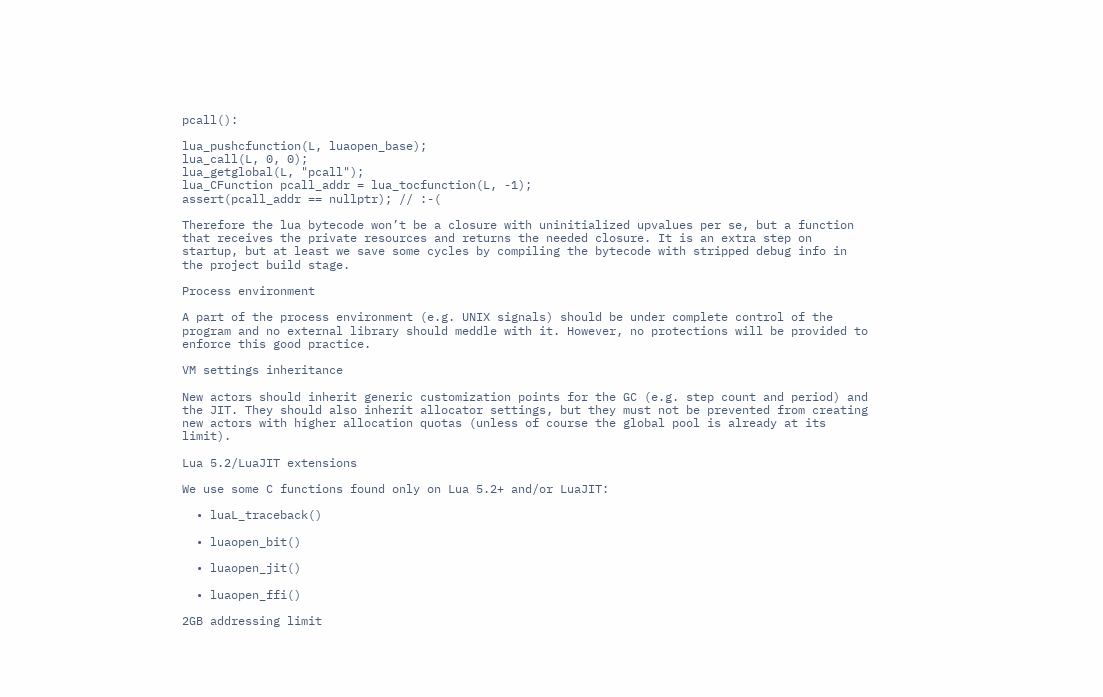pcall():

lua_pushcfunction(L, luaopen_base);
lua_call(L, 0, 0);
lua_getglobal(L, "pcall");
lua_CFunction pcall_addr = lua_tocfunction(L, -1);
assert(pcall_addr == nullptr); // :-(

Therefore the lua bytecode won’t be a closure with uninitialized upvalues per se, but a function that receives the private resources and returns the needed closure. It is an extra step on startup, but at least we save some cycles by compiling the bytecode with stripped debug info in the project build stage.

Process environment

A part of the process environment (e.g. UNIX signals) should be under complete control of the program and no external library should meddle with it. However, no protections will be provided to enforce this good practice.

VM settings inheritance

New actors should inherit generic customization points for the GC (e.g. step count and period) and the JIT. They should also inherit allocator settings, but they must not be prevented from creating new actors with higher allocation quotas (unless of course the global pool is already at its limit).

Lua 5.2/LuaJIT extensions

We use some C functions found only on Lua 5.2+ and/or LuaJIT:

  • luaL_traceback()

  • luaopen_bit()

  • luaopen_jit()

  • luaopen_ffi()

2GB addressing limit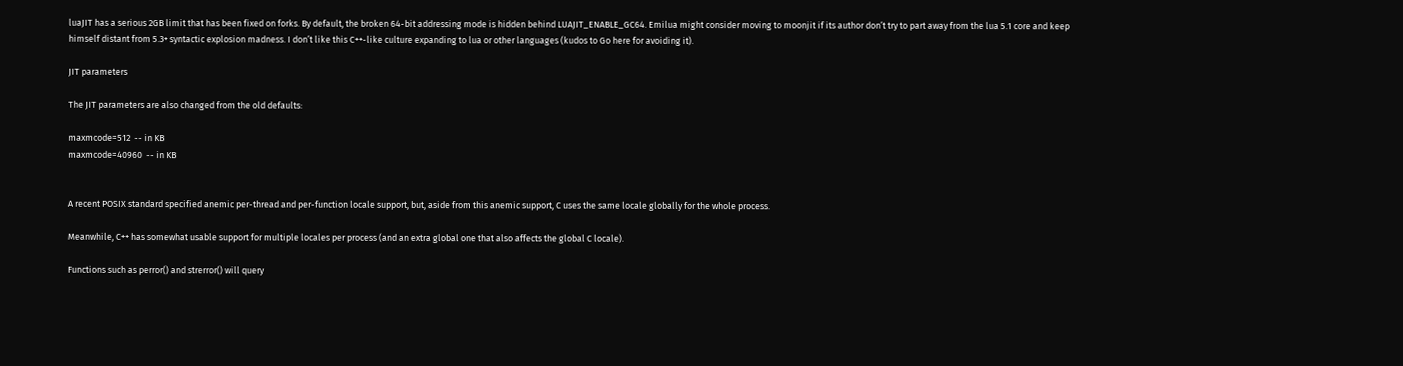luaJIT has a serious 2GB limit that has been fixed on forks. By default, the broken 64-bit addressing mode is hidden behind LUAJIT_ENABLE_GC64. Emilua might consider moving to moonjit if its author don’t try to part away from the lua 5.1 core and keep himself distant from 5.3+ syntactic explosion madness. I don’t like this C++-like culture expanding to lua or other languages (kudos to Go here for avoiding it).

JIT parameters

The JIT parameters are also changed from the old defaults:

maxmcode=512  -- in KB
maxmcode=40960  -- in KB


A recent POSIX standard specified anemic per-thread and per-function locale support, but, aside from this anemic support, C uses the same locale globally for the whole process.

Meanwhile, C++ has somewhat usable support for multiple locales per process (and an extra global one that also affects the global C locale).

Functions such as perror() and strerror() will query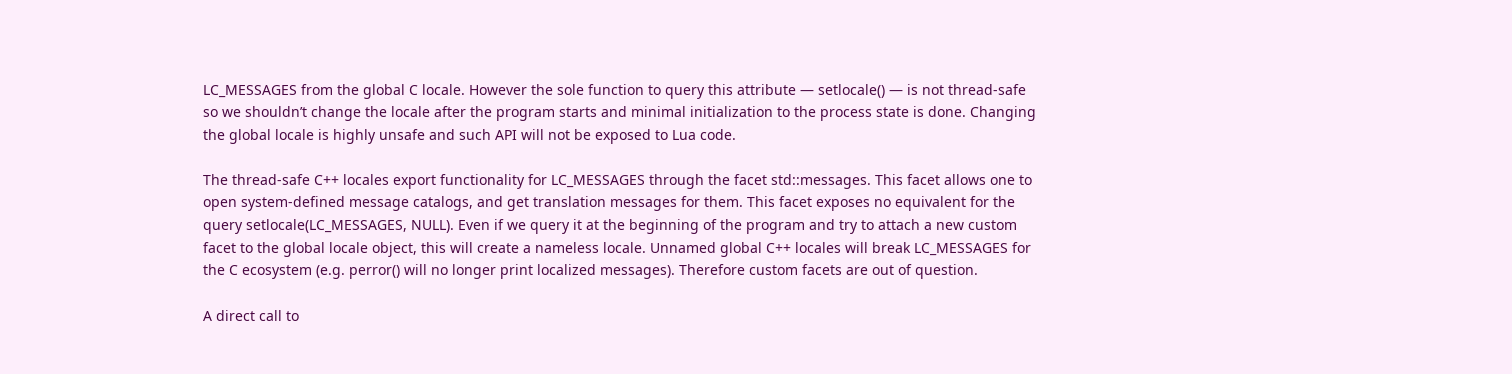LC_MESSAGES from the global C locale. However the sole function to query this attribute — setlocale() — is not thread-safe so we shouldn’t change the locale after the program starts and minimal initialization to the process state is done. Changing the global locale is highly unsafe and such API will not be exposed to Lua code.

The thread-safe C++ locales export functionality for LC_MESSAGES through the facet std::messages. This facet allows one to open system-defined message catalogs, and get translation messages for them. This facet exposes no equivalent for the query setlocale(LC_MESSAGES, NULL). Even if we query it at the beginning of the program and try to attach a new custom facet to the global locale object, this will create a nameless locale. Unnamed global C++ locales will break LC_MESSAGES for the C ecosystem (e.g. perror() will no longer print localized messages). Therefore custom facets are out of question.

A direct call to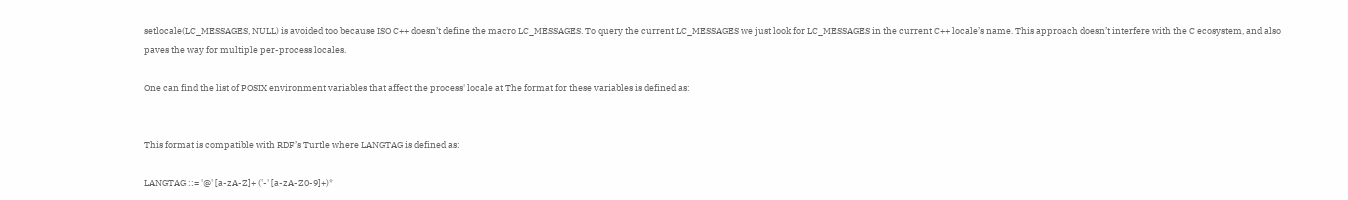setlocale(LC_MESSAGES, NULL) is avoided too because ISO C++ doesn’t define the macro LC_MESSAGES. To query the current LC_MESSAGES we just look for LC_MESSAGES in the current C++ locale’s name. This approach doesn’t interfere with the C ecosystem, and also paves the way for multiple per-process locales.

One can find the list of POSIX environment variables that affect the process' locale at The format for these variables is defined as:


This format is compatible with RDF’s Turtle where LANGTAG is defined as:

LANGTAG ::= '@' [a-zA-Z]+ ('-' [a-zA-Z0-9]+)*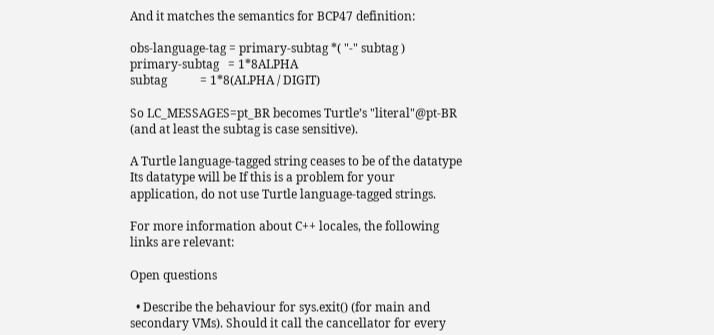And it matches the semantics for BCP47 definition:

obs-language-tag = primary-subtag *( "-" subtag )
primary-subtag   = 1*8ALPHA
subtag           = 1*8(ALPHA / DIGIT)

So LC_MESSAGES=pt_BR becomes Turtle’s "literal"@pt-BR (and at least the subtag is case sensitive).

A Turtle language-tagged string ceases to be of the datatype Its datatype will be If this is a problem for your application, do not use Turtle language-tagged strings.

For more information about C++ locales, the following links are relevant:

Open questions

  • Describe the behaviour for sys.exit() (for main and secondary VMs). Should it call the cancellator for every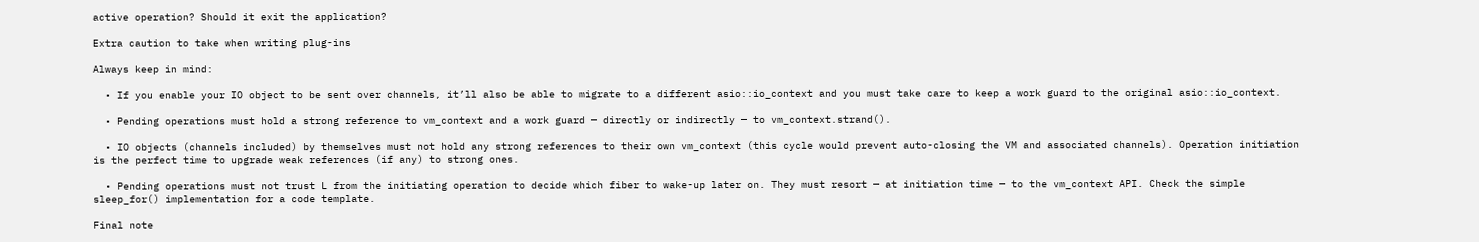active operation? Should it exit the application?

Extra caution to take when writing plug-ins

Always keep in mind:

  • If you enable your IO object to be sent over channels, it’ll also be able to migrate to a different asio::io_context and you must take care to keep a work guard to the original asio::io_context.

  • Pending operations must hold a strong reference to vm_context and a work guard — directly or indirectly — to vm_context.strand().

  • IO objects (channels included) by themselves must not hold any strong references to their own vm_context (this cycle would prevent auto-closing the VM and associated channels). Operation initiation is the perfect time to upgrade weak references (if any) to strong ones.

  • Pending operations must not trust L from the initiating operation to decide which fiber to wake-up later on. They must resort — at initiation time — to the vm_context API. Check the simple sleep_for() implementation for a code template.

Final note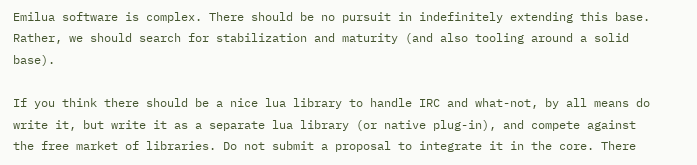Emilua software is complex. There should be no pursuit in indefinitely extending this base. Rather, we should search for stabilization and maturity (and also tooling around a solid base).

If you think there should be a nice lua library to handle IRC and what-not, by all means do write it, but write it as a separate lua library (or native plug-in), and compete against the free market of libraries. Do not submit a proposal to integrate it in the core. There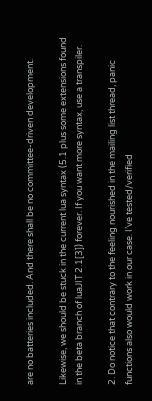are no batteries included. And there shall be no committee-driven development.

Likewise, we should be stuck in the current lua syntax (5.1 plus some extensions found in the beta branch of luaJIT 2.1[3]) forever. If you want more syntax, use a transpiler.

2. Do notice that contrary to the feeling nourished in the mailing list thread, panic functions also would work in our case. I’ve tested/verified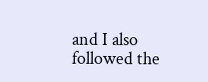and I also followed the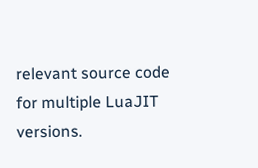relevant source code for multiple LuaJIT versions.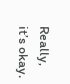Really, it’s okay.